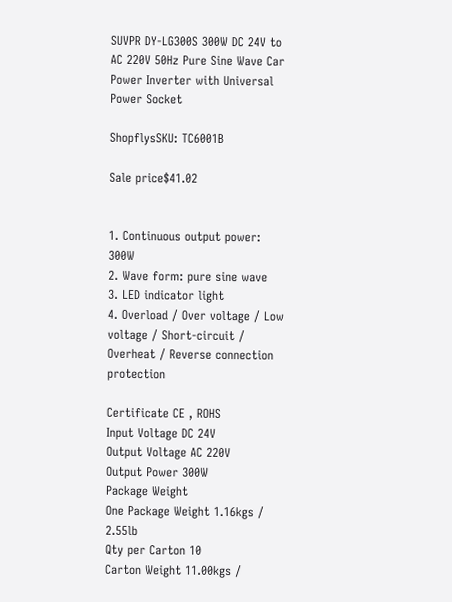SUVPR DY-LG300S 300W DC 24V to AC 220V 50Hz Pure Sine Wave Car Power Inverter with Universal Power Socket

ShopflysSKU: TC6001B

Sale price$41.02


1. Continuous output power: 300W
2. Wave form: pure sine wave
3. LED indicator light
4. Overload / Over voltage / Low voltage / Short-circuit / Overheat / Reverse connection protection

Certificate CE , ROHS
Input Voltage DC 24V
Output Voltage AC 220V
Output Power 300W
Package Weight
One Package Weight 1.16kgs / 2.55lb
Qty per Carton 10
Carton Weight 11.00kgs /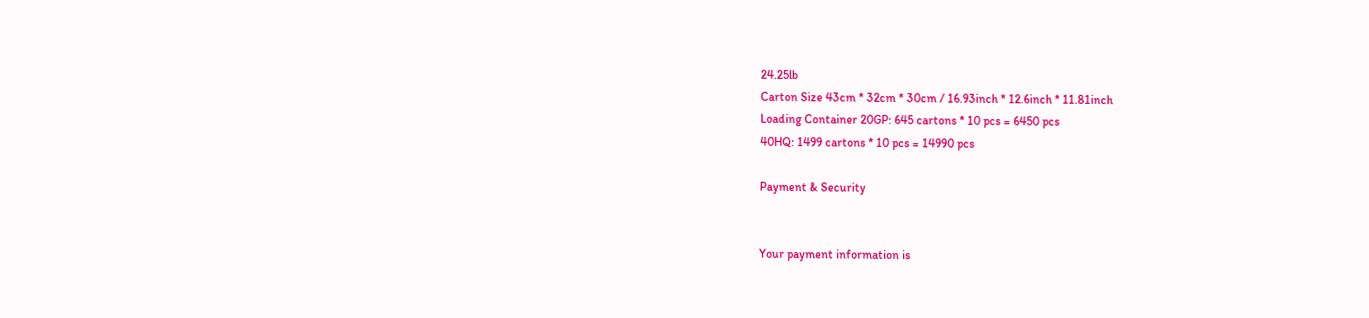24.25lb
Carton Size 43cm * 32cm * 30cm / 16.93inch * 12.6inch * 11.81inch
Loading Container 20GP: 645 cartons * 10 pcs = 6450 pcs
40HQ: 1499 cartons * 10 pcs = 14990 pcs

Payment & Security


Your payment information is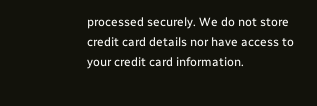processed securely. We do not store credit card details nor have access to your credit card information.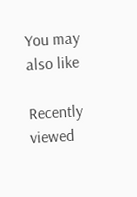You may also like

Recently viewed